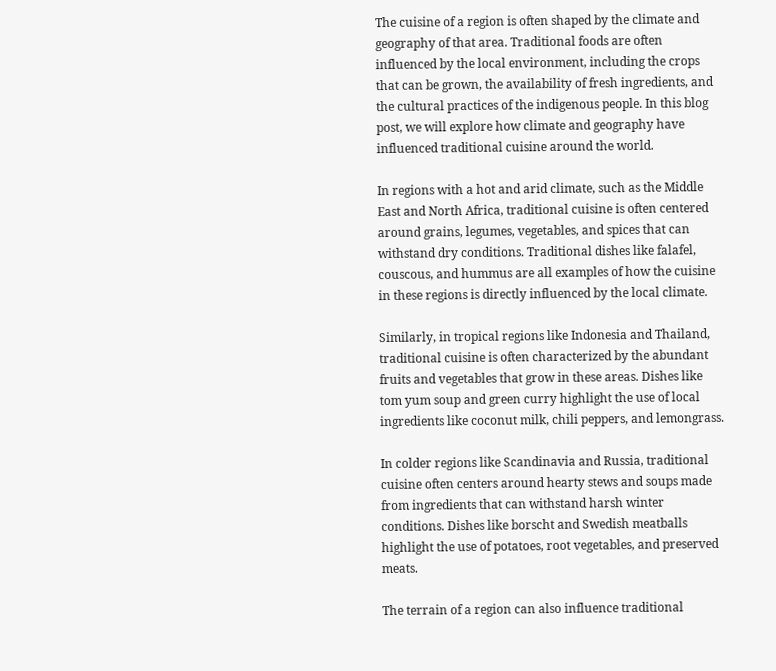The cuisine of a region is often shaped by the climate and geography of that area. Traditional foods are often influenced by the local environment, including the crops that can be grown, the availability of fresh ingredients, and the cultural practices of the indigenous people. In this blog post, we will explore how climate and geography have influenced traditional cuisine around the world.

In regions with a hot and arid climate, such as the Middle East and North Africa, traditional cuisine is often centered around grains, legumes, vegetables, and spices that can withstand dry conditions. Traditional dishes like falafel, couscous, and hummus are all examples of how the cuisine in these regions is directly influenced by the local climate.

Similarly, in tropical regions like Indonesia and Thailand, traditional cuisine is often characterized by the abundant fruits and vegetables that grow in these areas. Dishes like tom yum soup and green curry highlight the use of local ingredients like coconut milk, chili peppers, and lemongrass.

In colder regions like Scandinavia and Russia, traditional cuisine often centers around hearty stews and soups made from ingredients that can withstand harsh winter conditions. Dishes like borscht and Swedish meatballs highlight the use of potatoes, root vegetables, and preserved meats.

The terrain of a region can also influence traditional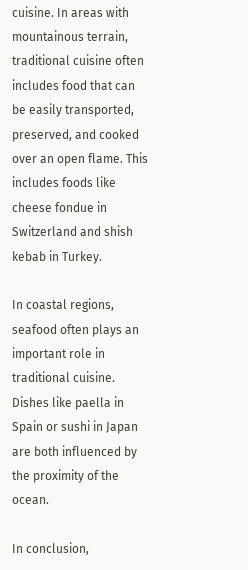cuisine. In areas with mountainous terrain, traditional cuisine often includes food that can be easily transported, preserved, and cooked over an open flame. This includes foods like cheese fondue in Switzerland and shish kebab in Turkey.

In coastal regions, seafood often plays an important role in traditional cuisine. Dishes like paella in Spain or sushi in Japan are both influenced by the proximity of the ocean.

In conclusion,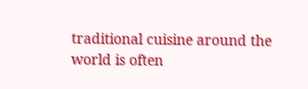traditional cuisine around the world is often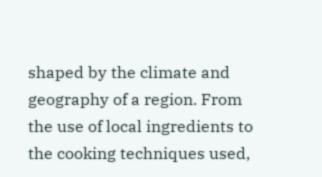shaped by the climate and geography of a region. From the use of local ingredients to the cooking techniques used,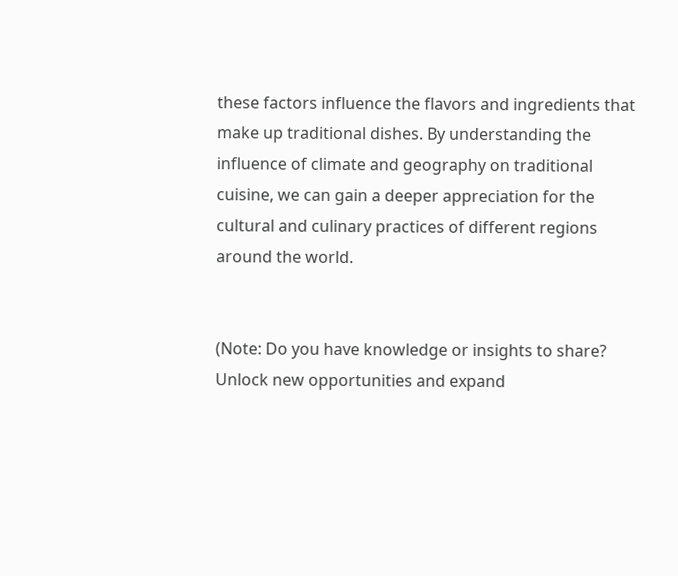these factors influence the flavors and ingredients that make up traditional dishes. By understanding the influence of climate and geography on traditional cuisine, we can gain a deeper appreciation for the cultural and culinary practices of different regions around the world.


(Note: Do you have knowledge or insights to share? Unlock new opportunities and expand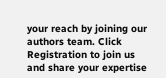your reach by joining our authors team. Click Registration to join us and share your expertise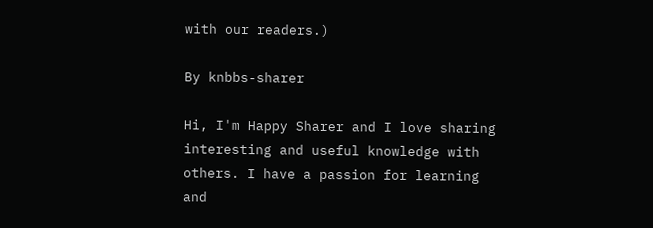with our readers.)

By knbbs-sharer

Hi, I'm Happy Sharer and I love sharing interesting and useful knowledge with others. I have a passion for learning and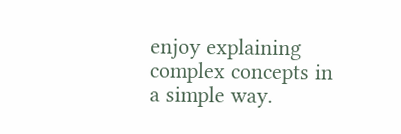enjoy explaining complex concepts in a simple way.